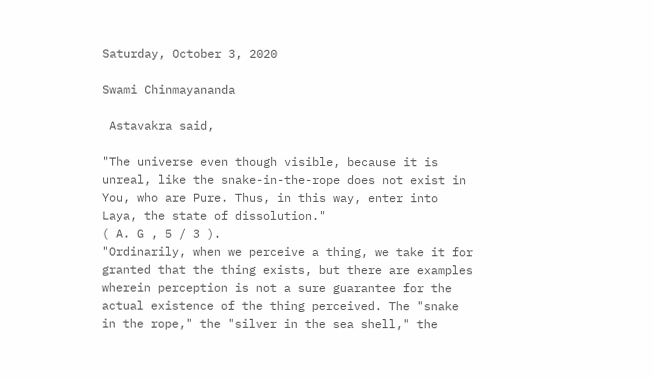Saturday, October 3, 2020

Swami Chinmayananda

 Astavakra said,

"The universe even though visible, because it is unreal, like the snake-in-the-rope does not exist in You, who are Pure. Thus, in this way, enter into Laya, the state of dissolution."
( A. G , 5 / 3 ).
"Ordinarily, when we perceive a thing, we take it for granted that the thing exists, but there are examples wherein perception is not a sure guarantee for the actual existence of the thing perceived. The "snake in the rope," the "silver in the sea shell," the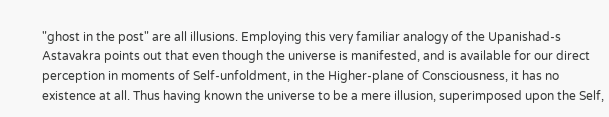"ghost in the post" are all illusions. Employing this very familiar analogy of the Upanishad-s Astavakra points out that even though the universe is manifested, and is available for our direct perception in moments of Self-unfoldment, in the Higher-plane of Consciousness, it has no existence at all. Thus having known the universe to be a mere illusion, superimposed upon the Self,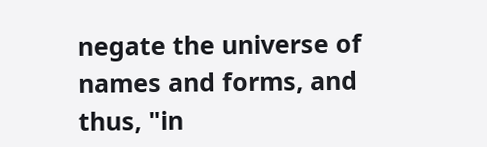negate the universe of names and forms, and thus, "in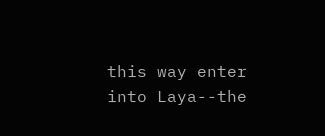this way enter into Laya--the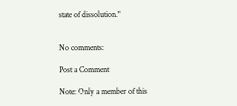state of dissolution."


No comments:

Post a Comment

Note: Only a member of this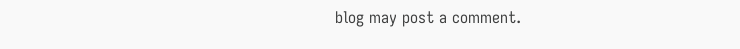blog may post a comment.